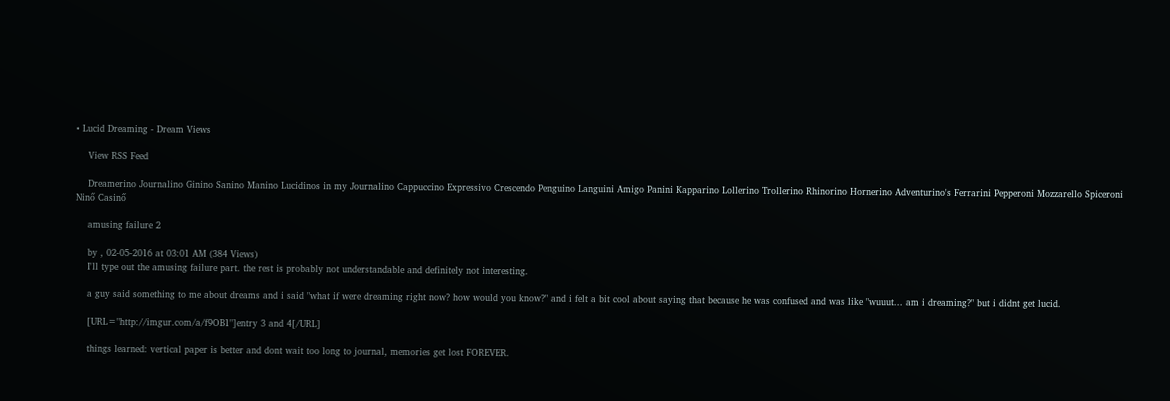• Lucid Dreaming - Dream Views

    View RSS Feed

    Dreamerino Journalino Ginino Sanino Manino Lucidinos in my Journalino Cappuccino Expressivo Crescendo Penguino Languini Amigo Panini Kapparino Lollerino Trollerino Rhinorino Hornerino Adventurino's Ferrarini Pepperoni Mozzarello Spiceroni Ninő Casinő

    amusing failure 2

    by , 02-05-2016 at 03:01 AM (384 Views)
    I'll type out the amusing failure part. the rest is probably not understandable and definitely not interesting.

    a guy said something to me about dreams and i said "what if were dreaming right now? how would you know?" and i felt a bit cool about saying that because he was confused and was like "wuuut... am i dreaming?" but i didnt get lucid.

    [URL="http://imgur.com/a/f9OB1"]entry 3 and 4[/URL]

    things learned: vertical paper is better and dont wait too long to journal, memories get lost FOREVER.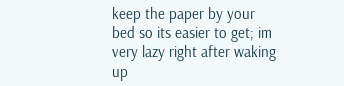keep the paper by your bed so its easier to get; im very lazy right after waking up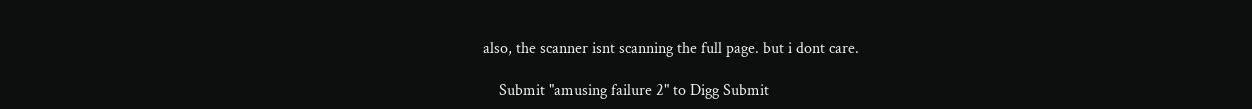also, the scanner isnt scanning the full page. but i dont care.

    Submit "amusing failure 2" to Digg Submit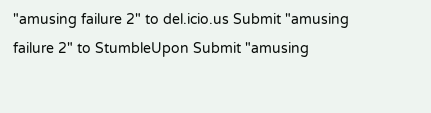"amusing failure 2" to del.icio.us Submit "amusing failure 2" to StumbleUpon Submit "amusing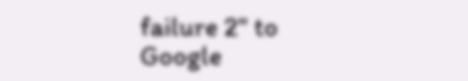failure 2" to Google